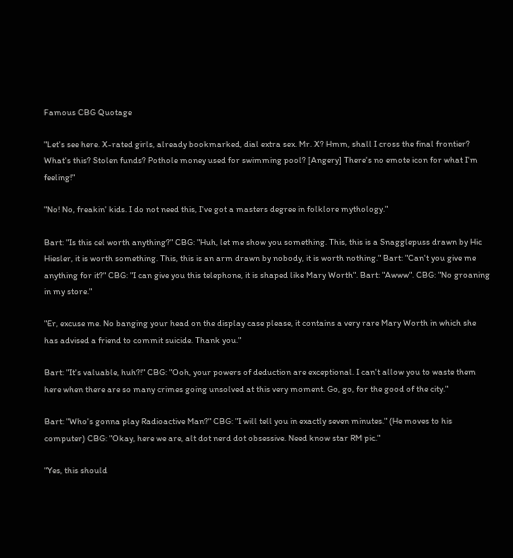Famous CBG Quotage

"Let's see here. X-rated girls, already bookmarked, dial extra sex. Mr. X? Hmm, shall I cross the final frontier? What's this? Stolen funds? Pothole money used for swimming pool? [Angery] There's no emote icon for what I'm feeling!"

"No! No, freakin' kids. I do not need this, I've got a masters degree in folklore mythology."

Bart: "Is this cel worth anything?" CBG: "Huh, let me show you something. This, this is a Snagglepuss drawn by Hic Hiesler, it is worth something. This, this is an arm drawn by nobody, it is worth nothing." Bart: "Can't you give me anything for it?" CBG: "I can give you this telephone, it is shaped like Mary Worth". Bart: "Awww". CBG: "No groaning in my store."

"Er, excuse me. No banging your head on the display case please, it contains a very rare Mary Worth in which she has advised a friend to commit suicide. Thank you."

Bart: "It's valuable, huh?!" CBG: "Ooh, your powers of deduction are exceptional. I can't allow you to waste them here when there are so many crimes going unsolved at this very moment. Go, go, for the good of the city."

Bart: "Who's gonna play Radioactive Man?" CBG: "I will tell you in exactly seven minutes." (He moves to his computer) CBG: "Okay, here we are, alt dot nerd dot obsessive. Need know star RM pic."

"Yes, this should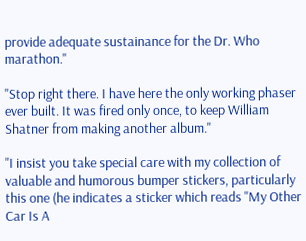provide adequate sustainance for the Dr. Who marathon."

"Stop right there. I have here the only working phaser ever built. It was fired only once, to keep William Shatner from making another album."

"I insist you take special care with my collection of valuable and humorous bumper stickers, particularly this one (he indicates a sticker which reads "My Other Car Is A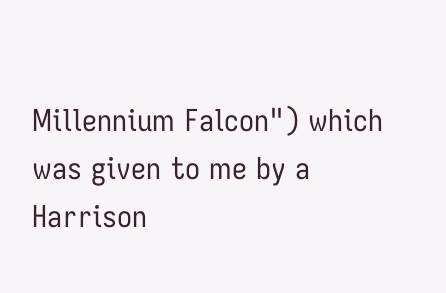Millennium Falcon") which was given to me by a Harrison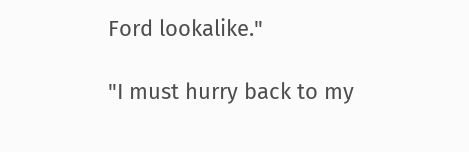Ford lookalike."

"I must hurry back to my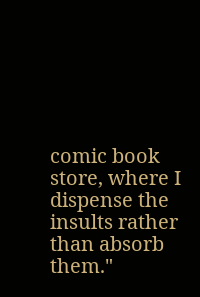comic book store, where I dispense the insults rather than absorb them."